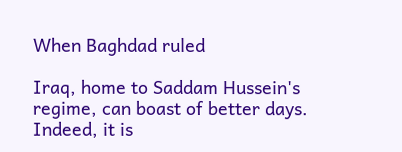When Baghdad ruled

Iraq, home to Saddam Hussein's regime, can boast of better days. Indeed, it is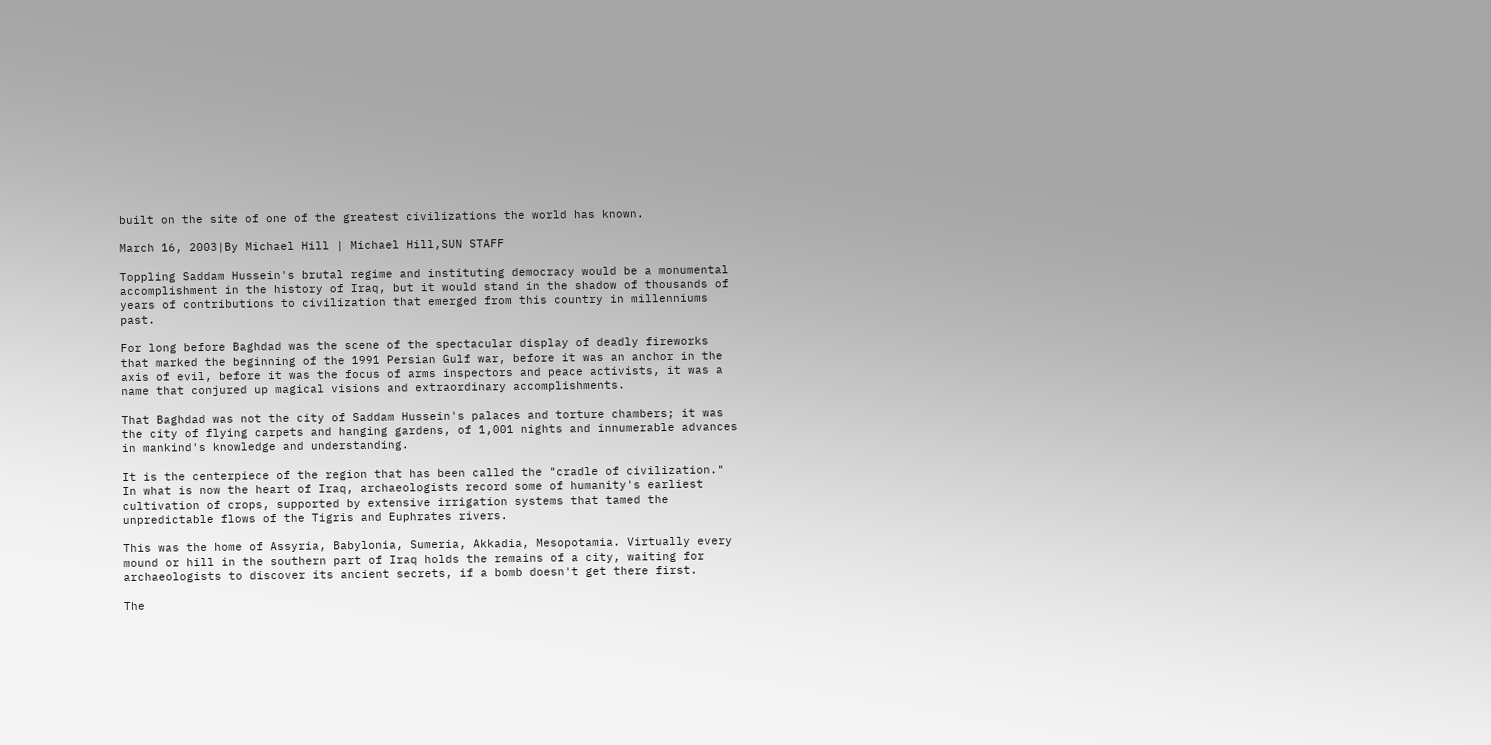built on the site of one of the greatest civilizations the world has known.

March 16, 2003|By Michael Hill | Michael Hill,SUN STAFF

Toppling Saddam Hussein's brutal regime and instituting democracy would be a monumental accomplishment in the history of Iraq, but it would stand in the shadow of thousands of years of contributions to civilization that emerged from this country in millenniums past.

For long before Baghdad was the scene of the spectacular display of deadly fireworks that marked the beginning of the 1991 Persian Gulf war, before it was an anchor in the axis of evil, before it was the focus of arms inspectors and peace activists, it was a name that conjured up magical visions and extraordinary accomplishments.

That Baghdad was not the city of Saddam Hussein's palaces and torture chambers; it was the city of flying carpets and hanging gardens, of 1,001 nights and innumerable advances in mankind's knowledge and understanding.

It is the centerpiece of the region that has been called the "cradle of civilization." In what is now the heart of Iraq, archaeologists record some of humanity's earliest cultivation of crops, supported by extensive irrigation systems that tamed the unpredictable flows of the Tigris and Euphrates rivers.

This was the home of Assyria, Babylonia, Sumeria, Akkadia, Mesopotamia. Virtually every mound or hill in the southern part of Iraq holds the remains of a city, waiting for archaeologists to discover its ancient secrets, if a bomb doesn't get there first.

The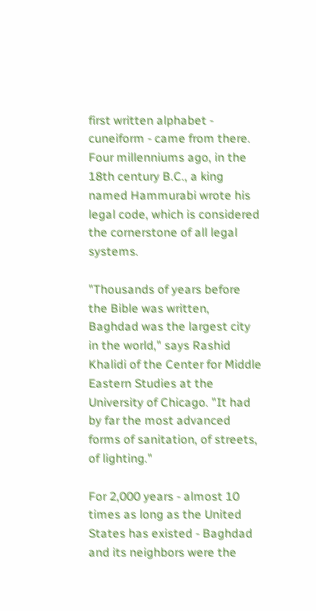first written alphabet - cuneiform - came from there. Four millenniums ago, in the 18th century B.C., a king named Hammurabi wrote his legal code, which is considered the cornerstone of all legal systems.

"Thousands of years before the Bible was written, Baghdad was the largest city in the world," says Rashid Khalidi of the Center for Middle Eastern Studies at the University of Chicago. "It had by far the most advanced forms of sanitation, of streets, of lighting."

For 2,000 years - almost 10 times as long as the United States has existed - Baghdad and its neighbors were the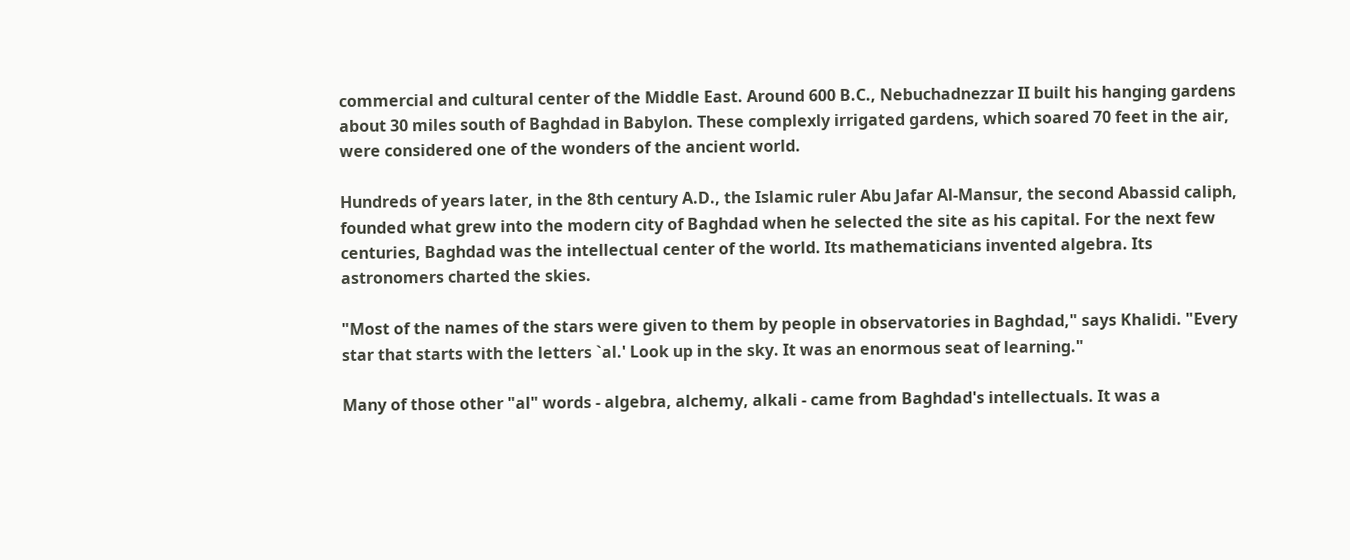commercial and cultural center of the Middle East. Around 600 B.C., Nebuchadnezzar II built his hanging gardens about 30 miles south of Baghdad in Babylon. These complexly irrigated gardens, which soared 70 feet in the air, were considered one of the wonders of the ancient world.

Hundreds of years later, in the 8th century A.D., the Islamic ruler Abu Jafar Al-Mansur, the second Abassid caliph, founded what grew into the modern city of Baghdad when he selected the site as his capital. For the next few centuries, Baghdad was the intellectual center of the world. Its mathematicians invented algebra. Its astronomers charted the skies.

"Most of the names of the stars were given to them by people in observatories in Baghdad," says Khalidi. "Every star that starts with the letters `al.' Look up in the sky. It was an enormous seat of learning."

Many of those other "al" words - algebra, alchemy, alkali - came from Baghdad's intellectuals. It was a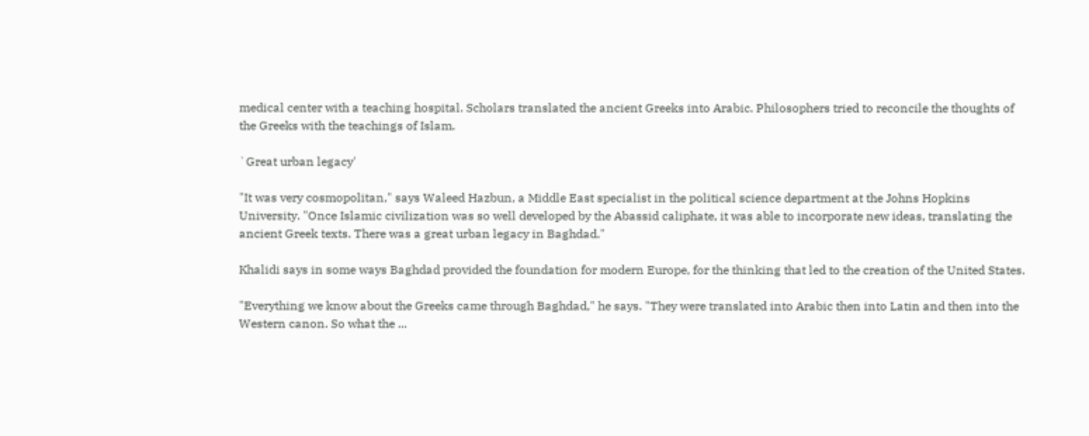medical center with a teaching hospital. Scholars translated the ancient Greeks into Arabic. Philosophers tried to reconcile the thoughts of the Greeks with the teachings of Islam.

`Great urban legacy'

"It was very cosmopolitan," says Waleed Hazbun, a Middle East specialist in the political science department at the Johns Hopkins University. "Once Islamic civilization was so well developed by the Abassid caliphate, it was able to incorporate new ideas, translating the ancient Greek texts. There was a great urban legacy in Baghdad."

Khalidi says in some ways Baghdad provided the foundation for modern Europe, for the thinking that led to the creation of the United States.

"Everything we know about the Greeks came through Baghdad," he says. "They were translated into Arabic then into Latin and then into the Western canon. So what the ...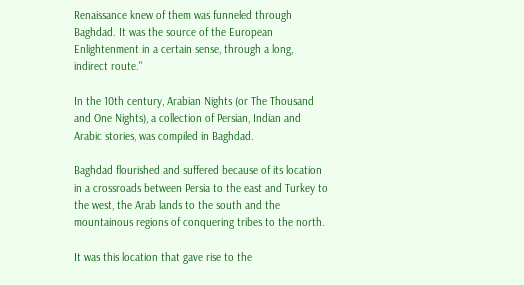Renaissance knew of them was funneled through Baghdad. It was the source of the European Enlightenment in a certain sense, through a long, indirect route."

In the 10th century, Arabian Nights (or The Thousand and One Nights), a collection of Persian, Indian and Arabic stories, was compiled in Baghdad.

Baghdad flourished and suffered because of its location in a crossroads between Persia to the east and Turkey to the west, the Arab lands to the south and the mountainous regions of conquering tribes to the north.

It was this location that gave rise to the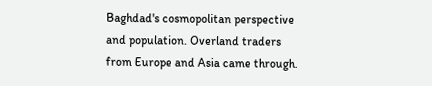Baghdad's cosmopolitan perspective and population. Overland traders from Europe and Asia came through.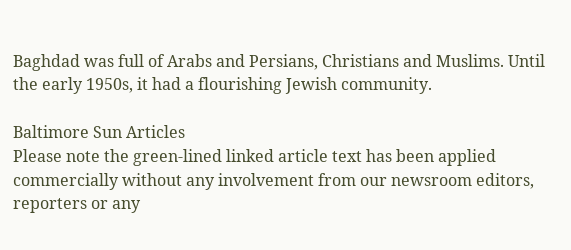Baghdad was full of Arabs and Persians, Christians and Muslims. Until the early 1950s, it had a flourishing Jewish community.

Baltimore Sun Articles
Please note the green-lined linked article text has been applied commercially without any involvement from our newsroom editors, reporters or any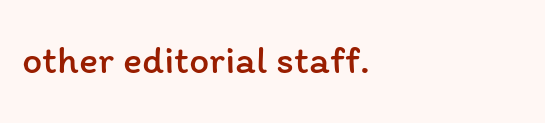other editorial staff.